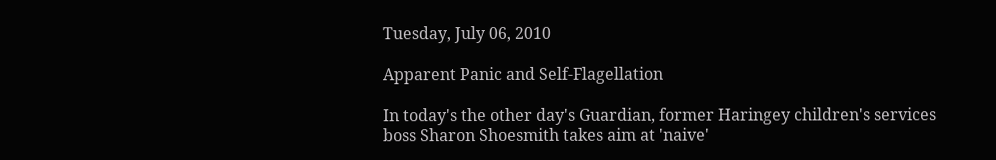Tuesday, July 06, 2010

Apparent Panic and Self-Flagellation

In today's the other day's Guardian, former Haringey children's services boss Sharon Shoesmith takes aim at 'naive'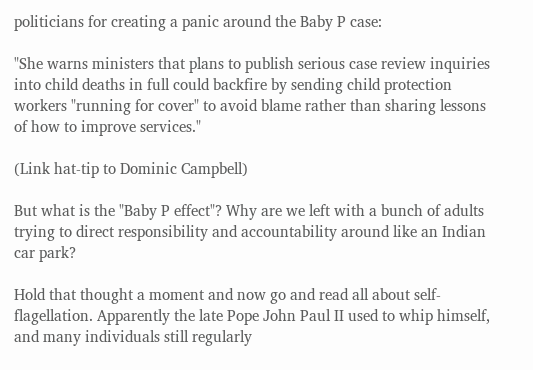politicians for creating a panic around the Baby P case:

"She warns ministers that plans to publish serious case review inquiries into child deaths in full could backfire by sending child protection workers "running for cover" to avoid blame rather than sharing lessons of how to improve services."

(Link hat-tip to Dominic Campbell)

But what is the "Baby P effect"? Why are we left with a bunch of adults trying to direct responsibility and accountability around like an Indian car park?

Hold that thought a moment and now go and read all about self-flagellation. Apparently the late Pope John Paul II used to whip himself, and many individuals still regularly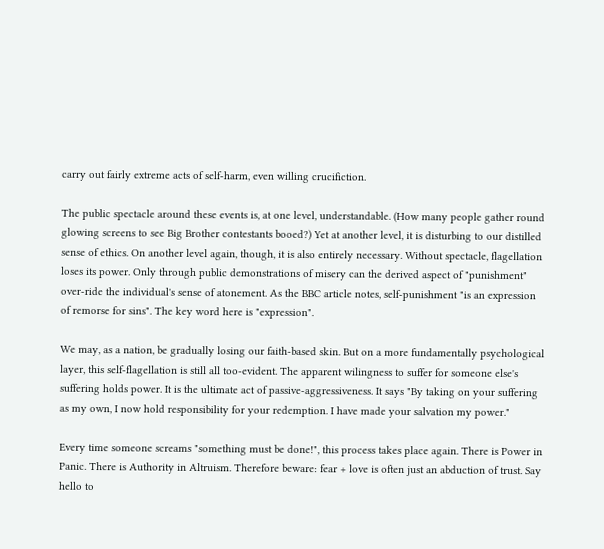carry out fairly extreme acts of self-harm, even willing crucifiction.

The public spectacle around these events is, at one level, understandable. (How many people gather round glowing screens to see Big Brother contestants booed?) Yet at another level, it is disturbing to our distilled sense of ethics. On another level again, though, it is also entirely necessary. Without spectacle, flagellation loses its power. Only through public demonstrations of misery can the derived aspect of "punishment" over-ride the individual's sense of atonement. As the BBC article notes, self-punishment "is an expression of remorse for sins". The key word here is "expression".

We may, as a nation, be gradually losing our faith-based skin. But on a more fundamentally psychological layer, this self-flagellation is still all too-evident. The apparent wilingness to suffer for someone else's suffering holds power. It is the ultimate act of passive-aggressiveness. It says "By taking on your suffering as my own, I now hold responsibility for your redemption. I have made your salvation my power."

Every time someone screams "something must be done!", this process takes place again. There is Power in Panic. There is Authority in Altruism. Therefore beware: fear + love is often just an abduction of trust. Say hello to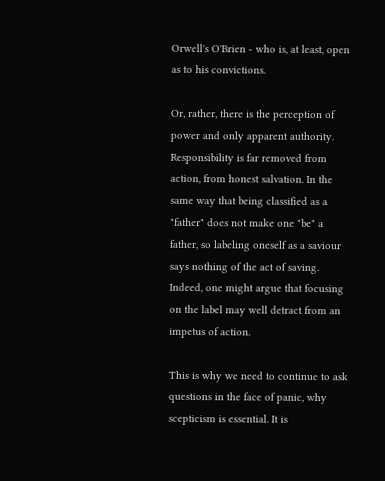Orwell's O'Brien - who is, at least, open as to his convictions.

Or, rather, there is the perception of power and only apparent authority. Responsibility is far removed from action, from honest salvation. In the same way that being classified as a "father" does not make one "be" a father, so labeling oneself as a saviour says nothing of the act of saving. Indeed, one might argue that focusing on the label may well detract from an impetus of action.

This is why we need to continue to ask questions in the face of panic, why scepticism is essential. It is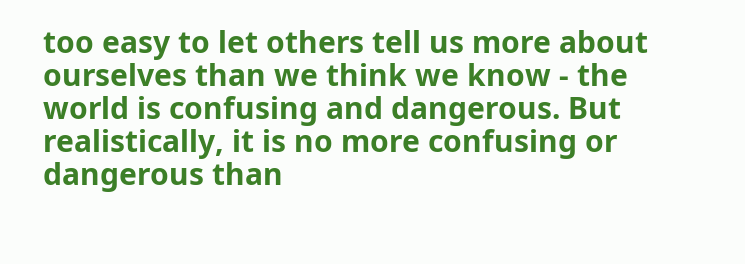too easy to let others tell us more about ourselves than we think we know - the world is confusing and dangerous. But realistically, it is no more confusing or dangerous than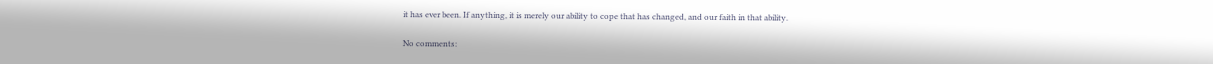it has ever been. If anything, it is merely our ability to cope that has changed, and our faith in that ability.

No comments: